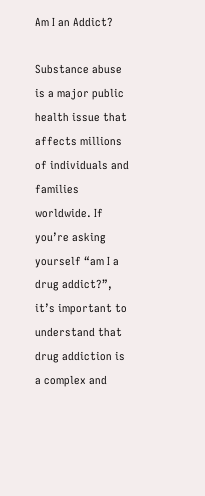Am I an Addict?

Substance abuse is a major public health issue that affects millions of individuals and families worldwide. If you’re asking yourself “am I a drug addict?”, it’s important to understand that drug addiction is a complex and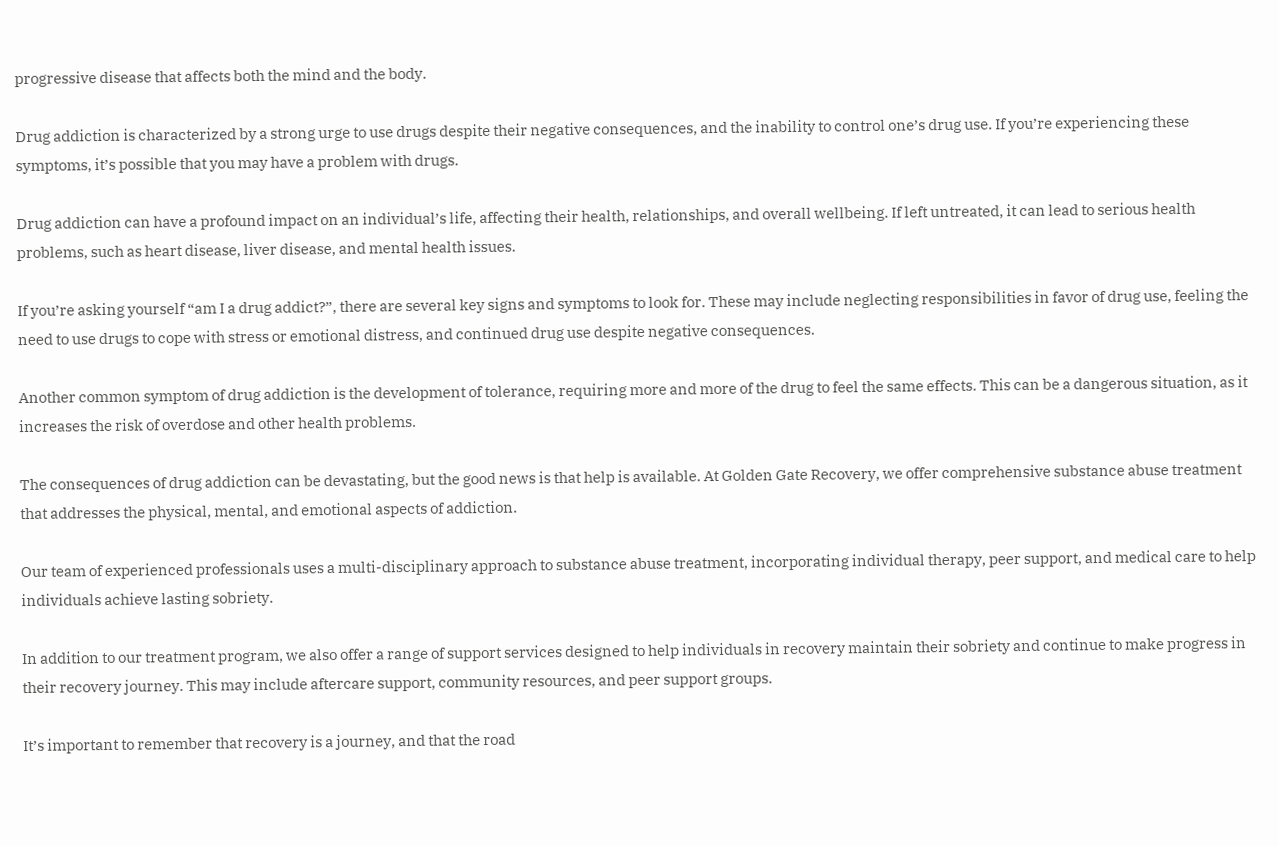progressive disease that affects both the mind and the body.

Drug addiction is characterized by a strong urge to use drugs despite their negative consequences, and the inability to control one’s drug use. If you’re experiencing these symptoms, it’s possible that you may have a problem with drugs.

Drug addiction can have a profound impact on an individual’s life, affecting their health, relationships, and overall wellbeing. If left untreated, it can lead to serious health problems, such as heart disease, liver disease, and mental health issues.

If you’re asking yourself “am I a drug addict?”, there are several key signs and symptoms to look for. These may include neglecting responsibilities in favor of drug use, feeling the need to use drugs to cope with stress or emotional distress, and continued drug use despite negative consequences.

Another common symptom of drug addiction is the development of tolerance, requiring more and more of the drug to feel the same effects. This can be a dangerous situation, as it increases the risk of overdose and other health problems.

The consequences of drug addiction can be devastating, but the good news is that help is available. At Golden Gate Recovery, we offer comprehensive substance abuse treatment that addresses the physical, mental, and emotional aspects of addiction.

Our team of experienced professionals uses a multi-disciplinary approach to substance abuse treatment, incorporating individual therapy, peer support, and medical care to help individuals achieve lasting sobriety.

In addition to our treatment program, we also offer a range of support services designed to help individuals in recovery maintain their sobriety and continue to make progress in their recovery journey. This may include aftercare support, community resources, and peer support groups.

It’s important to remember that recovery is a journey, and that the road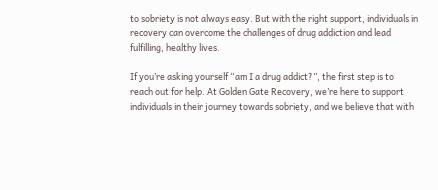to sobriety is not always easy. But with the right support, individuals in recovery can overcome the challenges of drug addiction and lead fulfilling, healthy lives.

If you’re asking yourself “am I a drug addict?”, the first step is to reach out for help. At Golden Gate Recovery, we’re here to support individuals in their journey towards sobriety, and we believe that with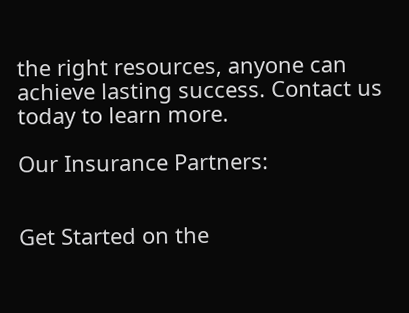the right resources, anyone can achieve lasting success. Contact us today to learn more.

Our Insurance Partners:


Get Started on the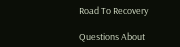Road To Recovery

Questions About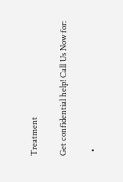Treatment

Get confidential help! Call Us Now for:

  •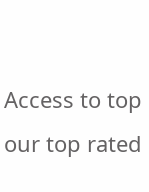Access to top our top rated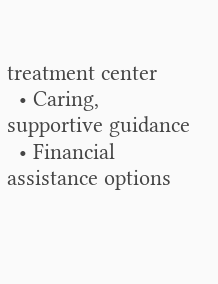treatment center
  • Caring, supportive guidance
  • Financial assistance options